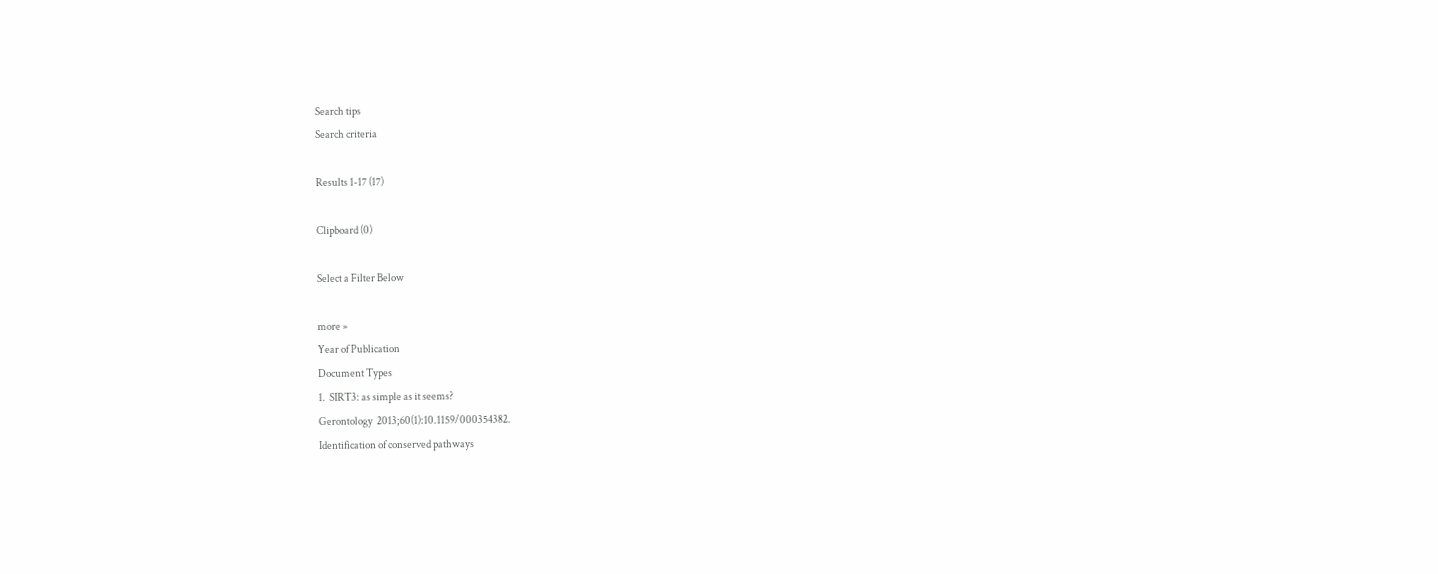Search tips
Search criteria

Results 1-17 (17)

Clipboard (0)

Select a Filter Below

more »
Year of Publication
Document Types
1.  SIRT3: as simple as it seems?
Gerontology  2013;60(1):10.1159/000354382.
Identification of conserved pathways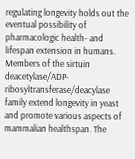regulating longevity holds out the eventual possibility of pharmacologic health- and lifespan extension in humans. Members of the sirtuin deacetylase/ADP-ribosyltransferase/deacylase family extend longevity in yeast and promote various aspects of mammalian healthspan. The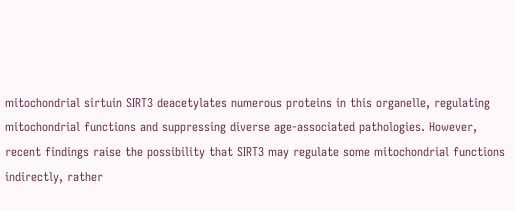mitochondrial sirtuin SIRT3 deacetylates numerous proteins in this organelle, regulating mitochondrial functions and suppressing diverse age-associated pathologies. However, recent findings raise the possibility that SIRT3 may regulate some mitochondrial functions indirectly, rather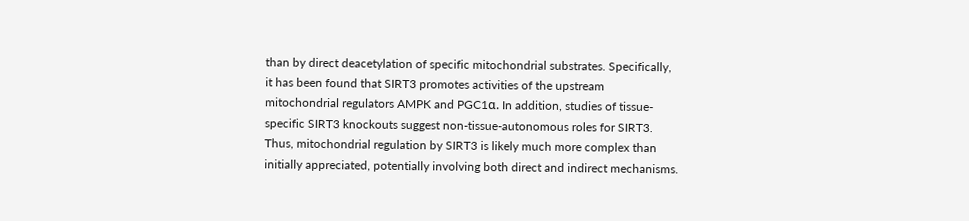than by direct deacetylation of specific mitochondrial substrates. Specifically, it has been found that SIRT3 promotes activities of the upstream mitochondrial regulators AMPK and PGC1α. In addition, studies of tissue-specific SIRT3 knockouts suggest non-tissue-autonomous roles for SIRT3. Thus, mitochondrial regulation by SIRT3 is likely much more complex than initially appreciated, potentially involving both direct and indirect mechanisms.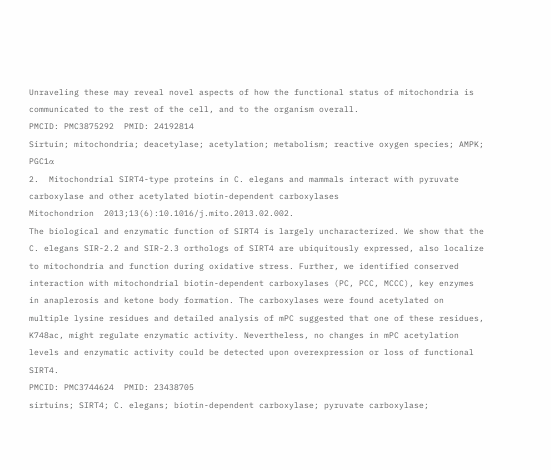Unraveling these may reveal novel aspects of how the functional status of mitochondria is communicated to the rest of the cell, and to the organism overall.
PMCID: PMC3875292  PMID: 24192814
Sirtuin; mitochondria; deacetylase; acetylation; metabolism; reactive oxygen species; AMPK; PGC1α
2.  Mitochondrial SIRT4-type proteins in C. elegans and mammals interact with pyruvate carboxylase and other acetylated biotin-dependent carboxylases
Mitochondrion  2013;13(6):10.1016/j.mito.2013.02.002.
The biological and enzymatic function of SIRT4 is largely uncharacterized. We show that the C. elegans SIR-2.2 and SIR-2.3 orthologs of SIRT4 are ubiquitously expressed, also localize to mitochondria and function during oxidative stress. Further, we identified conserved interaction with mitochondrial biotin-dependent carboxylases (PC, PCC, MCCC), key enzymes in anaplerosis and ketone body formation. The carboxylases were found acetylated on multiple lysine residues and detailed analysis of mPC suggested that one of these residues, K748ac, might regulate enzymatic activity. Nevertheless, no changes in mPC acetylation levels and enzymatic activity could be detected upon overexpression or loss of functional SIRT4.
PMCID: PMC3744624  PMID: 23438705
sirtuins; SIRT4; C. elegans; biotin-dependent carboxylase; pyruvate carboxylase;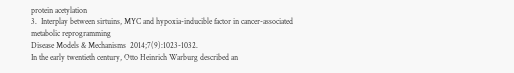protein acetylation
3.  Interplay between sirtuins, MYC and hypoxia-inducible factor in cancer-associated metabolic reprogramming
Disease Models & Mechanisms  2014;7(9):1023-1032.
In the early twentieth century, Otto Heinrich Warburg described an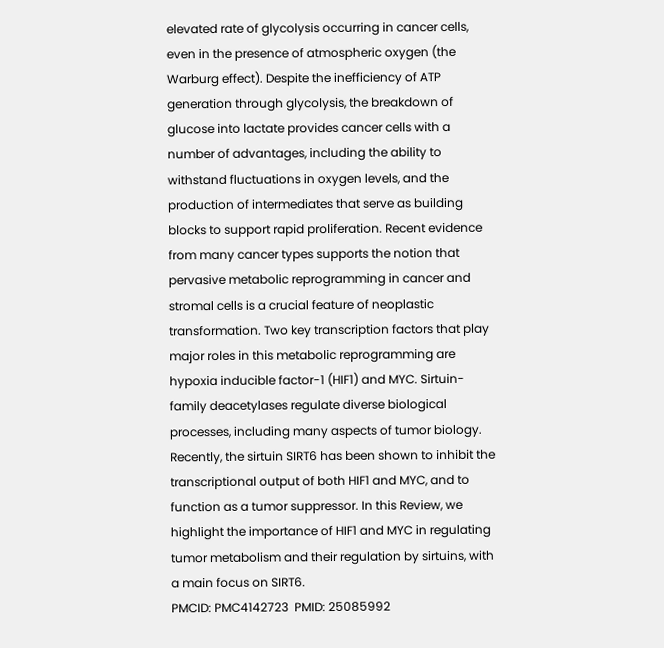elevated rate of glycolysis occurring in cancer cells, even in the presence of atmospheric oxygen (the Warburg effect). Despite the inefficiency of ATP generation through glycolysis, the breakdown of glucose into lactate provides cancer cells with a number of advantages, including the ability to withstand fluctuations in oxygen levels, and the production of intermediates that serve as building blocks to support rapid proliferation. Recent evidence from many cancer types supports the notion that pervasive metabolic reprogramming in cancer and stromal cells is a crucial feature of neoplastic transformation. Two key transcription factors that play major roles in this metabolic reprogramming are hypoxia inducible factor-1 (HIF1) and MYC. Sirtuin-family deacetylases regulate diverse biological processes, including many aspects of tumor biology. Recently, the sirtuin SIRT6 has been shown to inhibit the transcriptional output of both HIF1 and MYC, and to function as a tumor suppressor. In this Review, we highlight the importance of HIF1 and MYC in regulating tumor metabolism and their regulation by sirtuins, with a main focus on SIRT6.
PMCID: PMC4142723  PMID: 25085992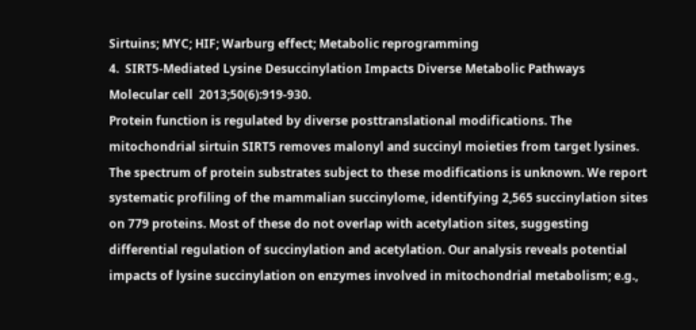Sirtuins; MYC; HIF; Warburg effect; Metabolic reprogramming
4.  SIRT5-Mediated Lysine Desuccinylation Impacts Diverse Metabolic Pathways
Molecular cell  2013;50(6):919-930.
Protein function is regulated by diverse posttranslational modifications. The mitochondrial sirtuin SIRT5 removes malonyl and succinyl moieties from target lysines. The spectrum of protein substrates subject to these modifications is unknown. We report systematic profiling of the mammalian succinylome, identifying 2,565 succinylation sites on 779 proteins. Most of these do not overlap with acetylation sites, suggesting differential regulation of succinylation and acetylation. Our analysis reveals potential impacts of lysine succinylation on enzymes involved in mitochondrial metabolism; e.g.,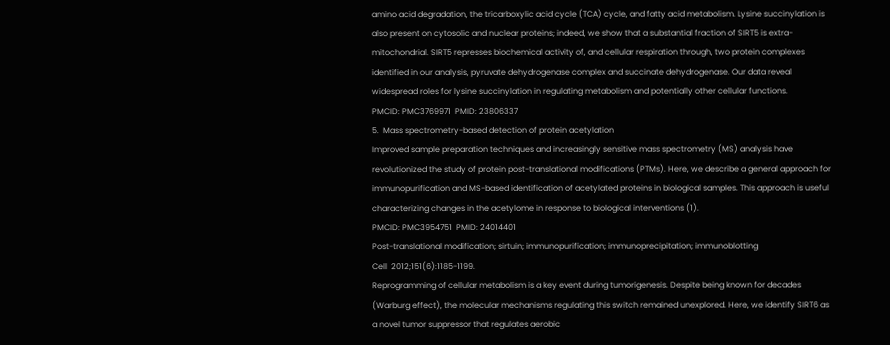amino acid degradation, the tricarboxylic acid cycle (TCA) cycle, and fatty acid metabolism. Lysine succinylation is also present on cytosolic and nuclear proteins; indeed, we show that a substantial fraction of SIRT5 is extra-mitochondrial. SIRT5 represses biochemical activity of, and cellular respiration through, two protein complexes identified in our analysis, pyruvate dehydrogenase complex and succinate dehydrogenase. Our data reveal widespread roles for lysine succinylation in regulating metabolism and potentially other cellular functions.
PMCID: PMC3769971  PMID: 23806337
5.  Mass spectrometry-based detection of protein acetylation
Improved sample preparation techniques and increasingly sensitive mass spectrometry (MS) analysis have revolutionized the study of protein post-translational modifications (PTMs). Here, we describe a general approach for immunopurification and MS-based identification of acetylated proteins in biological samples. This approach is useful characterizing changes in the acetylome in response to biological interventions (1).
PMCID: PMC3954751  PMID: 24014401
Post-translational modification; sirtuin; immunopurification; immunoprecipitation; immunoblotting
Cell  2012;151(6):1185-1199.
Reprogramming of cellular metabolism is a key event during tumorigenesis. Despite being known for decades (Warburg effect), the molecular mechanisms regulating this switch remained unexplored. Here, we identify SIRT6 as a novel tumor suppressor that regulates aerobic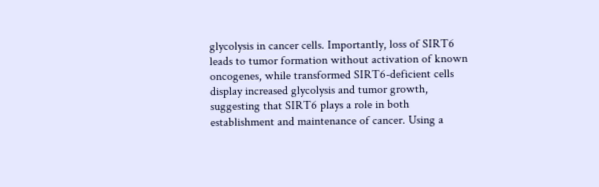glycolysis in cancer cells. Importantly, loss of SIRT6 leads to tumor formation without activation of known oncogenes, while transformed SIRT6-deficient cells display increased glycolysis and tumor growth, suggesting that SIRT6 plays a role in both establishment and maintenance of cancer. Using a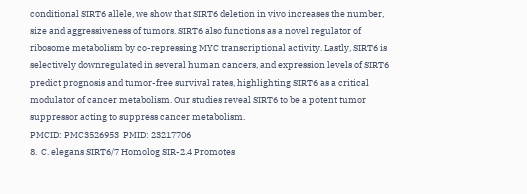conditional SIRT6 allele, we show that SIRT6 deletion in vivo increases the number, size and aggressiveness of tumors. SIRT6 also functions as a novel regulator of ribosome metabolism by co-repressing MYC transcriptional activity. Lastly, SIRT6 is selectively downregulated in several human cancers, and expression levels of SIRT6 predict prognosis and tumor-free survival rates, highlighting SIRT6 as a critical modulator of cancer metabolism. Our studies reveal SIRT6 to be a potent tumor suppressor acting to suppress cancer metabolism.
PMCID: PMC3526953  PMID: 23217706
8.  C. elegans SIRT6/7 Homolog SIR-2.4 Promotes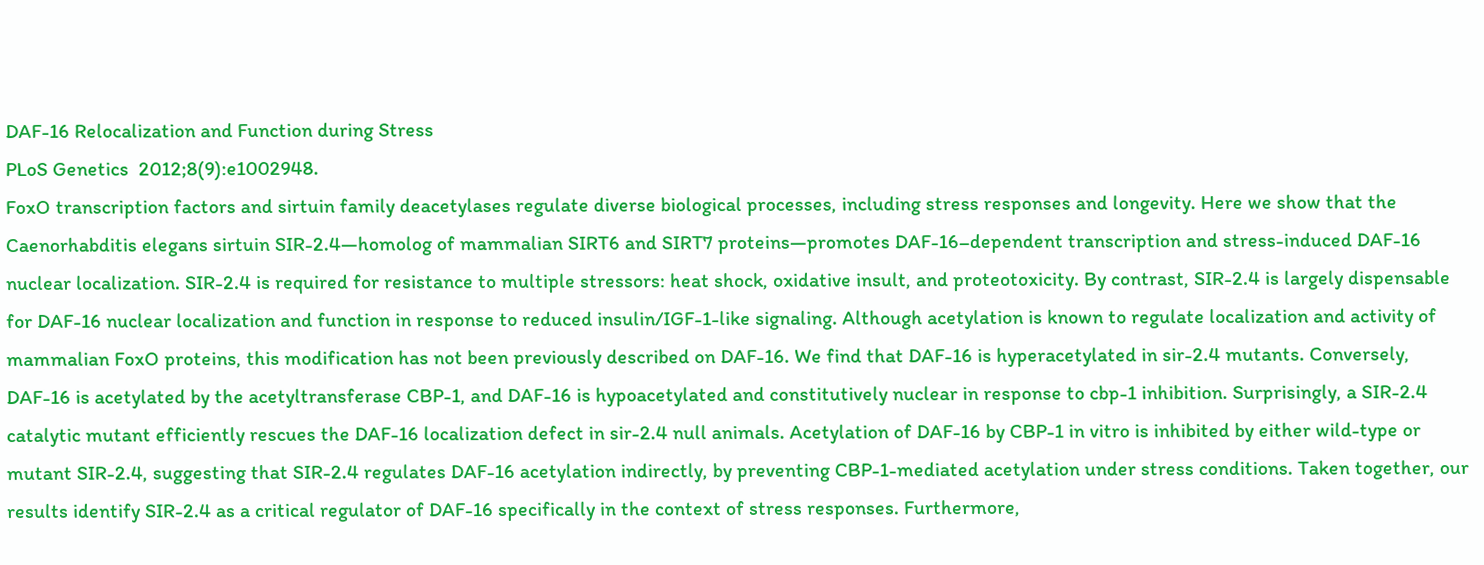DAF-16 Relocalization and Function during Stress
PLoS Genetics  2012;8(9):e1002948.
FoxO transcription factors and sirtuin family deacetylases regulate diverse biological processes, including stress responses and longevity. Here we show that the Caenorhabditis elegans sirtuin SIR-2.4—homolog of mammalian SIRT6 and SIRT7 proteins—promotes DAF-16–dependent transcription and stress-induced DAF-16 nuclear localization. SIR-2.4 is required for resistance to multiple stressors: heat shock, oxidative insult, and proteotoxicity. By contrast, SIR-2.4 is largely dispensable for DAF-16 nuclear localization and function in response to reduced insulin/IGF-1-like signaling. Although acetylation is known to regulate localization and activity of mammalian FoxO proteins, this modification has not been previously described on DAF-16. We find that DAF-16 is hyperacetylated in sir-2.4 mutants. Conversely, DAF-16 is acetylated by the acetyltransferase CBP-1, and DAF-16 is hypoacetylated and constitutively nuclear in response to cbp-1 inhibition. Surprisingly, a SIR-2.4 catalytic mutant efficiently rescues the DAF-16 localization defect in sir-2.4 null animals. Acetylation of DAF-16 by CBP-1 in vitro is inhibited by either wild-type or mutant SIR-2.4, suggesting that SIR-2.4 regulates DAF-16 acetylation indirectly, by preventing CBP-1-mediated acetylation under stress conditions. Taken together, our results identify SIR-2.4 as a critical regulator of DAF-16 specifically in the context of stress responses. Furthermore,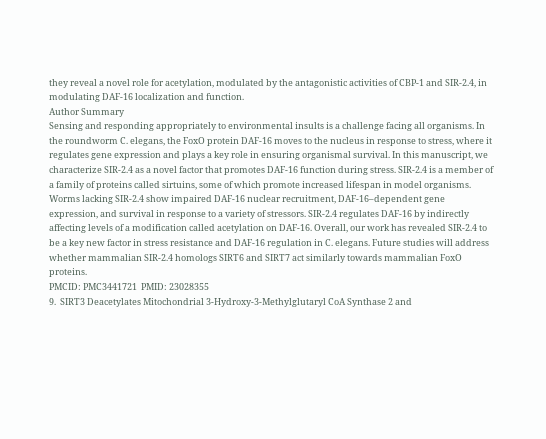they reveal a novel role for acetylation, modulated by the antagonistic activities of CBP-1 and SIR-2.4, in modulating DAF-16 localization and function.
Author Summary
Sensing and responding appropriately to environmental insults is a challenge facing all organisms. In the roundworm C. elegans, the FoxO protein DAF-16 moves to the nucleus in response to stress, where it regulates gene expression and plays a key role in ensuring organismal survival. In this manuscript, we characterize SIR-2.4 as a novel factor that promotes DAF-16 function during stress. SIR-2.4 is a member of a family of proteins called sirtuins, some of which promote increased lifespan in model organisms. Worms lacking SIR-2.4 show impaired DAF-16 nuclear recruitment, DAF-16–dependent gene expression, and survival in response to a variety of stressors. SIR-2.4 regulates DAF-16 by indirectly affecting levels of a modification called acetylation on DAF-16. Overall, our work has revealed SIR-2.4 to be a key new factor in stress resistance and DAF-16 regulation in C. elegans. Future studies will address whether mammalian SIR-2.4 homologs SIRT6 and SIRT7 act similarly towards mammalian FoxO proteins.
PMCID: PMC3441721  PMID: 23028355
9.  SIRT3 Deacetylates Mitochondrial 3-Hydroxy-3-Methylglutaryl CoA Synthase 2 and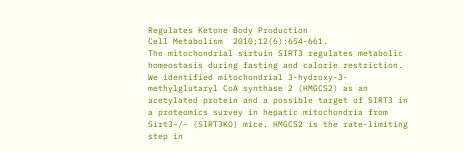Regulates Ketone Body Production
Cell Metabolism  2010;12(6):654-661.
The mitochondrial sirtuin SIRT3 regulates metabolic homeostasis during fasting and calorie restriction. We identified mitochondrial 3-hydroxy-3-methylglutaryl CoA synthase 2 (HMGCS2) as an acetylated protein and a possible target of SIRT3 in a proteomics survey in hepatic mitochondria from Sirt3−/− (SIRT3KO) mice. HMGCS2 is the rate-limiting step in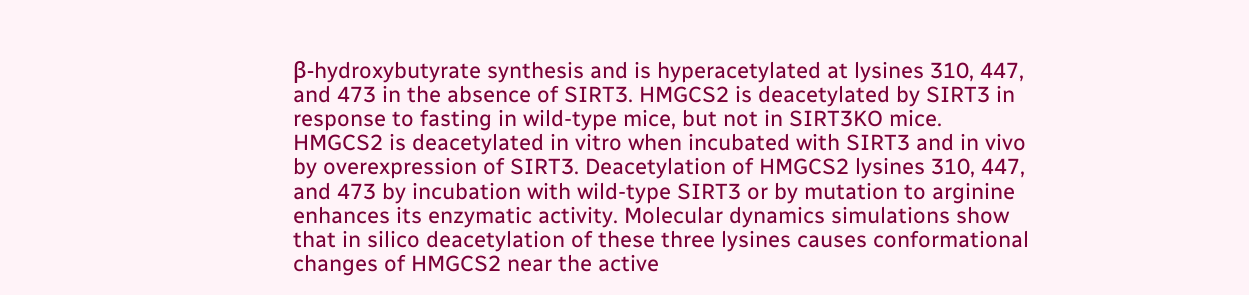β-hydroxybutyrate synthesis and is hyperacetylated at lysines 310, 447, and 473 in the absence of SIRT3. HMGCS2 is deacetylated by SIRT3 in response to fasting in wild-type mice, but not in SIRT3KO mice. HMGCS2 is deacetylated in vitro when incubated with SIRT3 and in vivo by overexpression of SIRT3. Deacetylation of HMGCS2 lysines 310, 447, and 473 by incubation with wild-type SIRT3 or by mutation to arginine enhances its enzymatic activity. Molecular dynamics simulations show that in silico deacetylation of these three lysines causes conformational changes of HMGCS2 near the active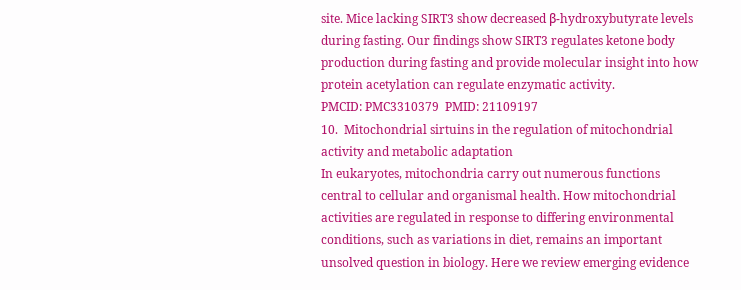site. Mice lacking SIRT3 show decreased β-hydroxybutyrate levels during fasting. Our findings show SIRT3 regulates ketone body production during fasting and provide molecular insight into how protein acetylation can regulate enzymatic activity.
PMCID: PMC3310379  PMID: 21109197
10.  Mitochondrial sirtuins in the regulation of mitochondrial activity and metabolic adaptation
In eukaryotes, mitochondria carry out numerous functions central to cellular and organismal health. How mitochondrial activities are regulated in response to differing environmental conditions, such as variations in diet, remains an important unsolved question in biology. Here we review emerging evidence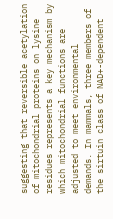suggesting that reversible acetylation of mitochondrial proteins on lysine residues represents a key mechanism by which mitochondrial functions are adjusted to meet environmental demands. In mammals, three members of the sirtuin class of NAD+-dependent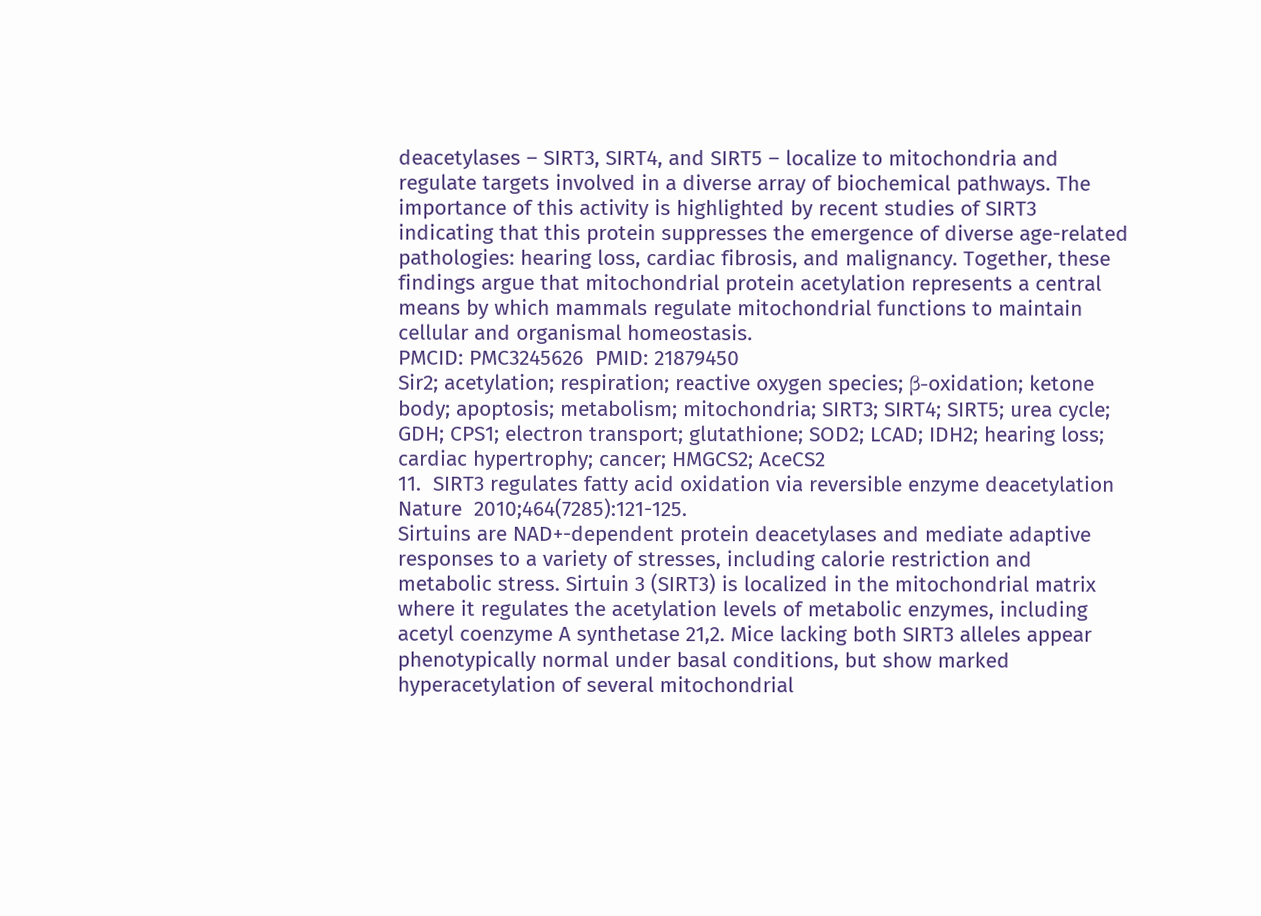deacetylases – SIRT3, SIRT4, and SIRT5 – localize to mitochondria and regulate targets involved in a diverse array of biochemical pathways. The importance of this activity is highlighted by recent studies of SIRT3 indicating that this protein suppresses the emergence of diverse age-related pathologies: hearing loss, cardiac fibrosis, and malignancy. Together, these findings argue that mitochondrial protein acetylation represents a central means by which mammals regulate mitochondrial functions to maintain cellular and organismal homeostasis.
PMCID: PMC3245626  PMID: 21879450
Sir2; acetylation; respiration; reactive oxygen species; β-oxidation; ketone body; apoptosis; metabolism; mitochondria; SIRT3; SIRT4; SIRT5; urea cycle; GDH; CPS1; electron transport; glutathione; SOD2; LCAD; IDH2; hearing loss; cardiac hypertrophy; cancer; HMGCS2; AceCS2
11.  SIRT3 regulates fatty acid oxidation via reversible enzyme deacetylation
Nature  2010;464(7285):121-125.
Sirtuins are NAD+-dependent protein deacetylases and mediate adaptive responses to a variety of stresses, including calorie restriction and metabolic stress. Sirtuin 3 (SIRT3) is localized in the mitochondrial matrix where it regulates the acetylation levels of metabolic enzymes, including acetyl coenzyme A synthetase 21,2. Mice lacking both SIRT3 alleles appear phenotypically normal under basal conditions, but show marked hyperacetylation of several mitochondrial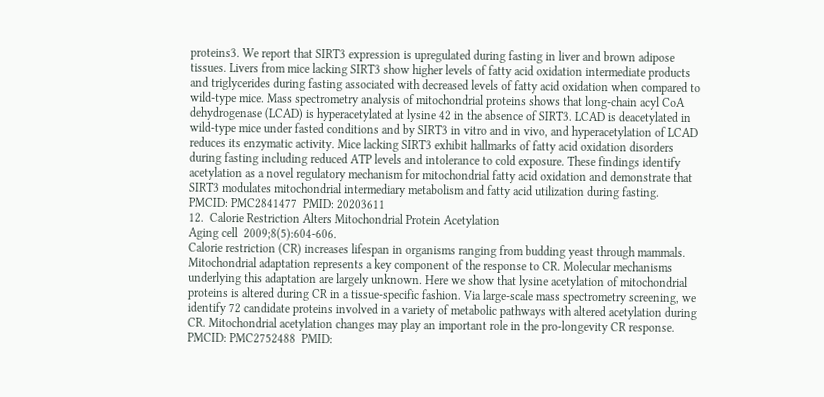proteins3. We report that SIRT3 expression is upregulated during fasting in liver and brown adipose tissues. Livers from mice lacking SIRT3 show higher levels of fatty acid oxidation intermediate products and triglycerides during fasting associated with decreased levels of fatty acid oxidation when compared to wild-type mice. Mass spectrometry analysis of mitochondrial proteins shows that long-chain acyl CoA dehydrogenase (LCAD) is hyperacetylated at lysine 42 in the absence of SIRT3. LCAD is deacetylated in wild-type mice under fasted conditions and by SIRT3 in vitro and in vivo, and hyperacetylation of LCAD reduces its enzymatic activity. Mice lacking SIRT3 exhibit hallmarks of fatty acid oxidation disorders during fasting including reduced ATP levels and intolerance to cold exposure. These findings identify acetylation as a novel regulatory mechanism for mitochondrial fatty acid oxidation and demonstrate that SIRT3 modulates mitochondrial intermediary metabolism and fatty acid utilization during fasting.
PMCID: PMC2841477  PMID: 20203611
12.  Calorie Restriction Alters Mitochondrial Protein Acetylation
Aging cell  2009;8(5):604-606.
Calorie restriction (CR) increases lifespan in organisms ranging from budding yeast through mammals. Mitochondrial adaptation represents a key component of the response to CR. Molecular mechanisms underlying this adaptation are largely unknown. Here we show that lysine acetylation of mitochondrial proteins is altered during CR in a tissue-specific fashion. Via large-scale mass spectrometry screening, we identify 72 candidate proteins involved in a variety of metabolic pathways with altered acetylation during CR. Mitochondrial acetylation changes may play an important role in the pro-longevity CR response.
PMCID: PMC2752488  PMID: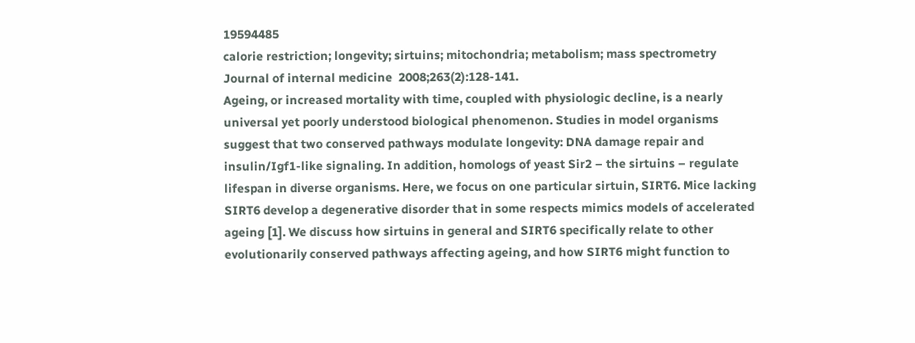19594485
calorie restriction; longevity; sirtuins; mitochondria; metabolism; mass spectrometry
Journal of internal medicine  2008;263(2):128-141.
Ageing, or increased mortality with time, coupled with physiologic decline, is a nearly universal yet poorly understood biological phenomenon. Studies in model organisms suggest that two conserved pathways modulate longevity: DNA damage repair and insulin/Igf1-like signaling. In addition, homologs of yeast Sir2 – the sirtuins – regulate lifespan in diverse organisms. Here, we focus on one particular sirtuin, SIRT6. Mice lacking SIRT6 develop a degenerative disorder that in some respects mimics models of accelerated ageing [1]. We discuss how sirtuins in general and SIRT6 specifically relate to other evolutionarily conserved pathways affecting ageing, and how SIRT6 might function to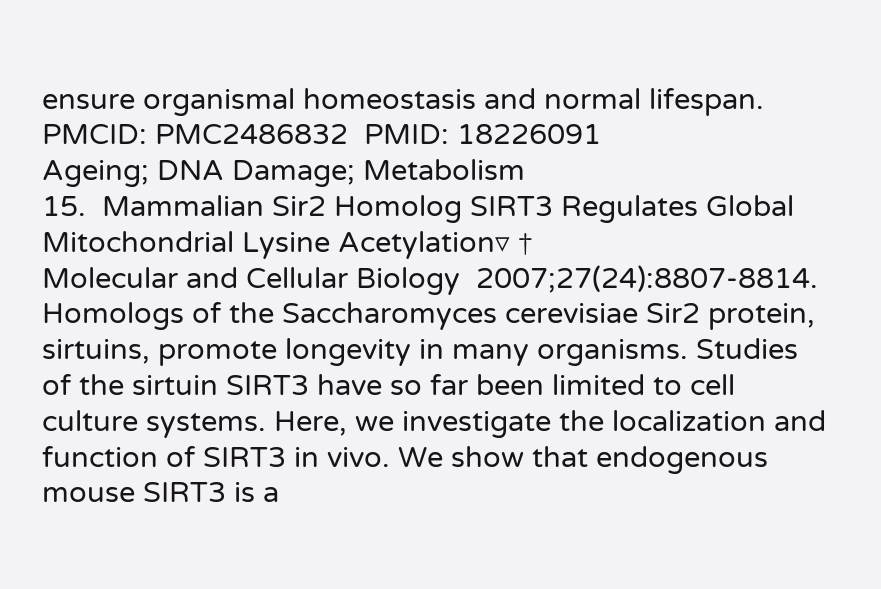ensure organismal homeostasis and normal lifespan.
PMCID: PMC2486832  PMID: 18226091
Ageing; DNA Damage; Metabolism
15.  Mammalian Sir2 Homolog SIRT3 Regulates Global Mitochondrial Lysine Acetylation▿ †
Molecular and Cellular Biology  2007;27(24):8807-8814.
Homologs of the Saccharomyces cerevisiae Sir2 protein, sirtuins, promote longevity in many organisms. Studies of the sirtuin SIRT3 have so far been limited to cell culture systems. Here, we investigate the localization and function of SIRT3 in vivo. We show that endogenous mouse SIRT3 is a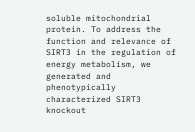soluble mitochondrial protein. To address the function and relevance of SIRT3 in the regulation of energy metabolism, we generated and phenotypically characterized SIRT3 knockout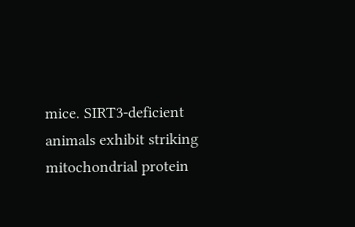mice. SIRT3-deficient animals exhibit striking mitochondrial protein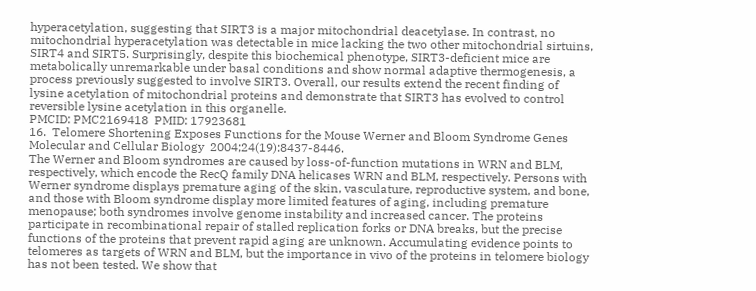hyperacetylation, suggesting that SIRT3 is a major mitochondrial deacetylase. In contrast, no mitochondrial hyperacetylation was detectable in mice lacking the two other mitochondrial sirtuins, SIRT4 and SIRT5. Surprisingly, despite this biochemical phenotype, SIRT3-deficient mice are metabolically unremarkable under basal conditions and show normal adaptive thermogenesis, a process previously suggested to involve SIRT3. Overall, our results extend the recent finding of lysine acetylation of mitochondrial proteins and demonstrate that SIRT3 has evolved to control reversible lysine acetylation in this organelle.
PMCID: PMC2169418  PMID: 17923681
16.  Telomere Shortening Exposes Functions for the Mouse Werner and Bloom Syndrome Genes
Molecular and Cellular Biology  2004;24(19):8437-8446.
The Werner and Bloom syndromes are caused by loss-of-function mutations in WRN and BLM, respectively, which encode the RecQ family DNA helicases WRN and BLM, respectively. Persons with Werner syndrome displays premature aging of the skin, vasculature, reproductive system, and bone, and those with Bloom syndrome display more limited features of aging, including premature menopause; both syndromes involve genome instability and increased cancer. The proteins participate in recombinational repair of stalled replication forks or DNA breaks, but the precise functions of the proteins that prevent rapid aging are unknown. Accumulating evidence points to telomeres as targets of WRN and BLM, but the importance in vivo of the proteins in telomere biology has not been tested. We show that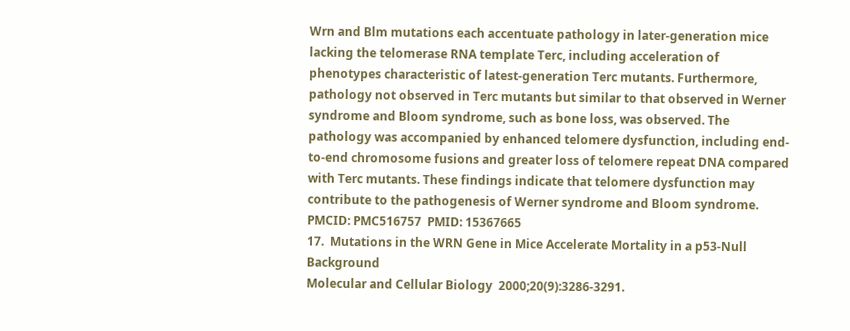Wrn and Blm mutations each accentuate pathology in later-generation mice lacking the telomerase RNA template Terc, including acceleration of phenotypes characteristic of latest-generation Terc mutants. Furthermore, pathology not observed in Terc mutants but similar to that observed in Werner syndrome and Bloom syndrome, such as bone loss, was observed. The pathology was accompanied by enhanced telomere dysfunction, including end-to-end chromosome fusions and greater loss of telomere repeat DNA compared with Terc mutants. These findings indicate that telomere dysfunction may contribute to the pathogenesis of Werner syndrome and Bloom syndrome.
PMCID: PMC516757  PMID: 15367665
17.  Mutations in the WRN Gene in Mice Accelerate Mortality in a p53-Null Background
Molecular and Cellular Biology  2000;20(9):3286-3291.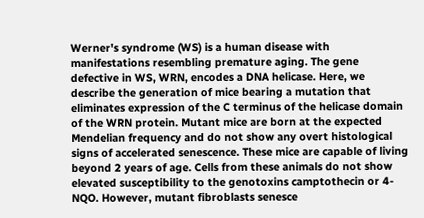Werner's syndrome (WS) is a human disease with manifestations resembling premature aging. The gene defective in WS, WRN, encodes a DNA helicase. Here, we describe the generation of mice bearing a mutation that eliminates expression of the C terminus of the helicase domain of the WRN protein. Mutant mice are born at the expected Mendelian frequency and do not show any overt histological signs of accelerated senescence. These mice are capable of living beyond 2 years of age. Cells from these animals do not show elevated susceptibility to the genotoxins camptothecin or 4-NQO. However, mutant fibroblasts senesce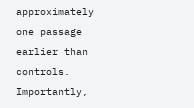approximately one passage earlier than controls. Importantly,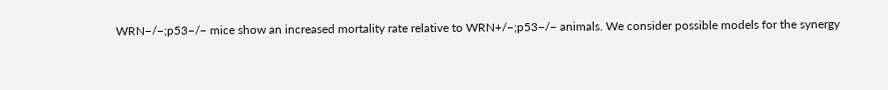WRN−/−;p53−/− mice show an increased mortality rate relative to WRN+/−;p53−/− animals. We consider possible models for the synergy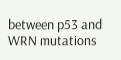between p53 and WRN mutations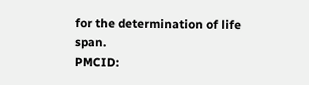for the determination of life span.
PMCID: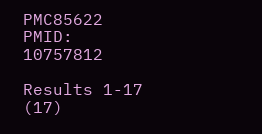PMC85622  PMID: 10757812

Results 1-17 (17)